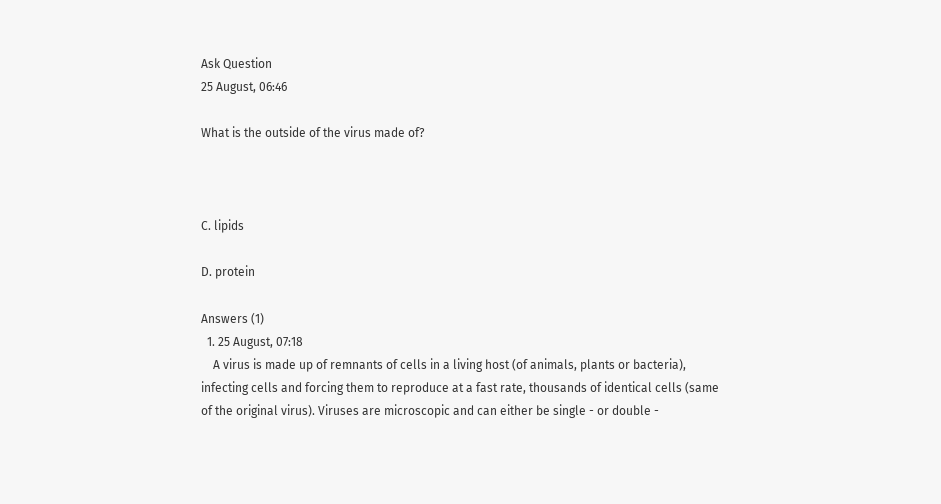Ask Question
25 August, 06:46

What is the outside of the virus made of?



C. lipids

D. protein

Answers (1)
  1. 25 August, 07:18
    A virus is made up of remnants of cells in a living host (of animals, plants or bacteria), infecting cells and forcing them to reproduce at a fast rate, thousands of identical cells (same of the original virus). Viruses are microscopic and can either be single - or double -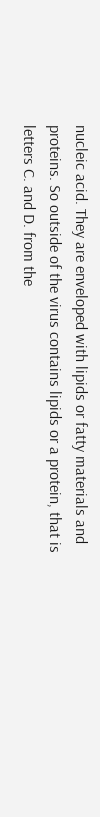nucleic acid. They are enveloped with lipids or fatty materials and proteins. So outside of the virus contains lipids or a protein, that is letters C. and D. from the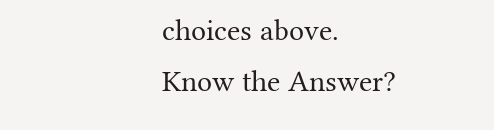choices above.
Know the Answer?